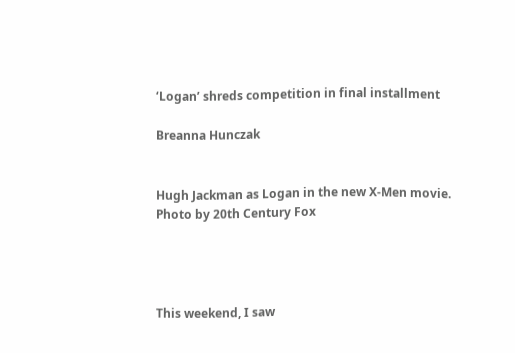‘Logan’ shreds competition in final installment

Breanna Hunczak


Hugh Jackman as Logan in the new X-Men movie. Photo by 20th Century Fox




This weekend, I saw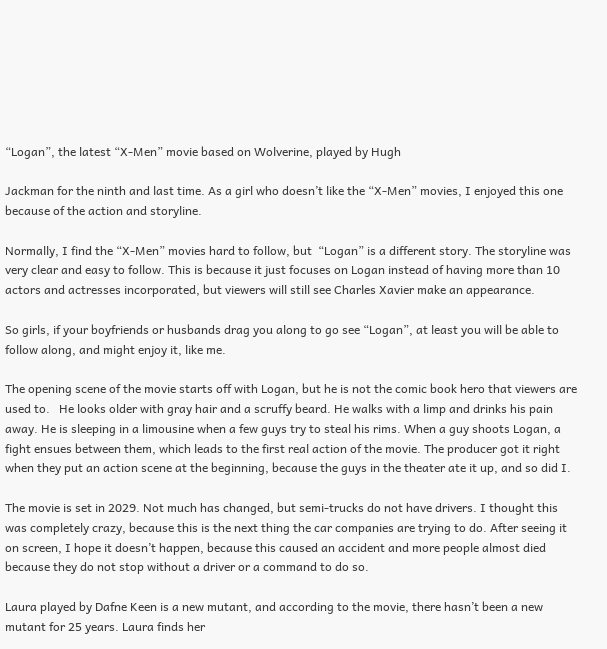“Logan”, the latest “X-Men” movie based on Wolverine, played by Hugh

Jackman for the ninth and last time. As a girl who doesn’t like the “X-Men” movies, I enjoyed this one because of the action and storyline.

Normally, I find the “X-Men” movies hard to follow, but  “Logan” is a different story. The storyline was very clear and easy to follow. This is because it just focuses on Logan instead of having more than 10 actors and actresses incorporated, but viewers will still see Charles Xavier make an appearance.

So girls, if your boyfriends or husbands drag you along to go see “Logan”, at least you will be able to follow along, and might enjoy it, like me.

The opening scene of the movie starts off with Logan, but he is not the comic book hero that viewers are used to.   He looks older with gray hair and a scruffy beard. He walks with a limp and drinks his pain away. He is sleeping in a limousine when a few guys try to steal his rims. When a guy shoots Logan, a fight ensues between them, which leads to the first real action of the movie. The producer got it right when they put an action scene at the beginning, because the guys in the theater ate it up, and so did I.

The movie is set in 2029. Not much has changed, but semi-trucks do not have drivers. I thought this was completely crazy, because this is the next thing the car companies are trying to do. After seeing it on screen, I hope it doesn’t happen, because this caused an accident and more people almost died because they do not stop without a driver or a command to do so.

Laura played by Dafne Keen is a new mutant, and according to the movie, there hasn’t been a new mutant for 25 years. Laura finds her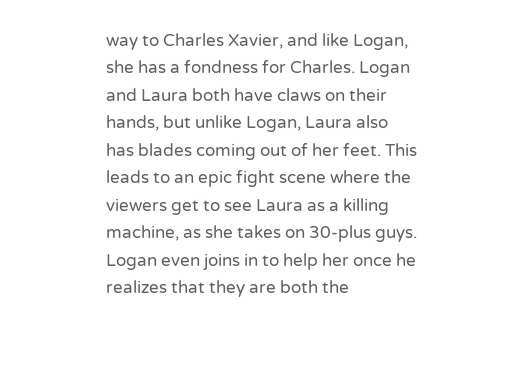way to Charles Xavier, and like Logan, she has a fondness for Charles. Logan and Laura both have claws on their hands, but unlike Logan, Laura also has blades coming out of her feet. This leads to an epic fight scene where the viewers get to see Laura as a killing machine, as she takes on 30-plus guys. Logan even joins in to help her once he realizes that they are both the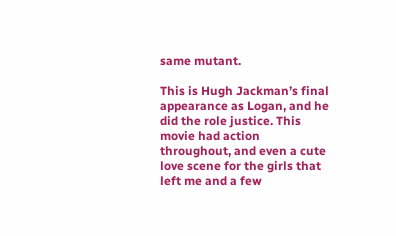same mutant.

This is Hugh Jackman’s final appearance as Logan, and he did the role justice. This movie had action throughout, and even a cute love scene for the girls that left me and a few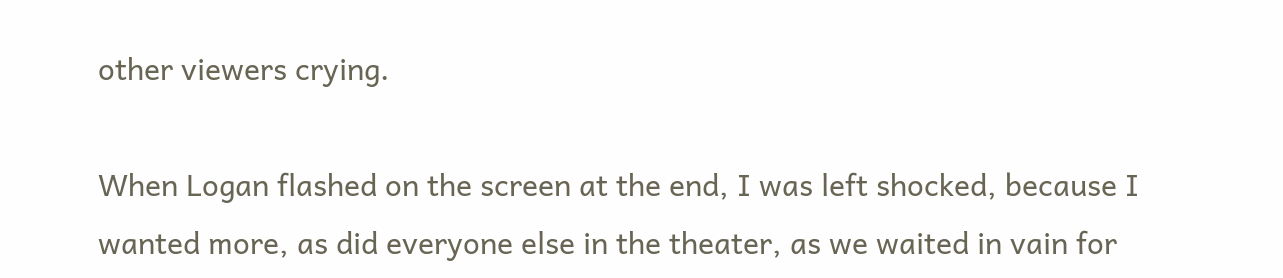other viewers crying.

When Logan flashed on the screen at the end, I was left shocked, because I wanted more, as did everyone else in the theater, as we waited in vain for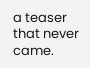a teaser that never came.